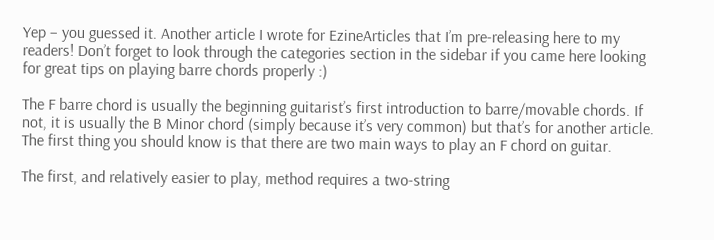Yep – you guessed it. Another article I wrote for EzineArticles that I’m pre-releasing here to my readers! Don’t forget to look through the categories section in the sidebar if you came here looking for great tips on playing barre chords properly :)

The F barre chord is usually the beginning guitarist’s first introduction to barre/movable chords. If not, it is usually the B Minor chord (simply because it’s very common) but that’s for another article. The first thing you should know is that there are two main ways to play an F chord on guitar.

The first, and relatively easier to play, method requires a two-string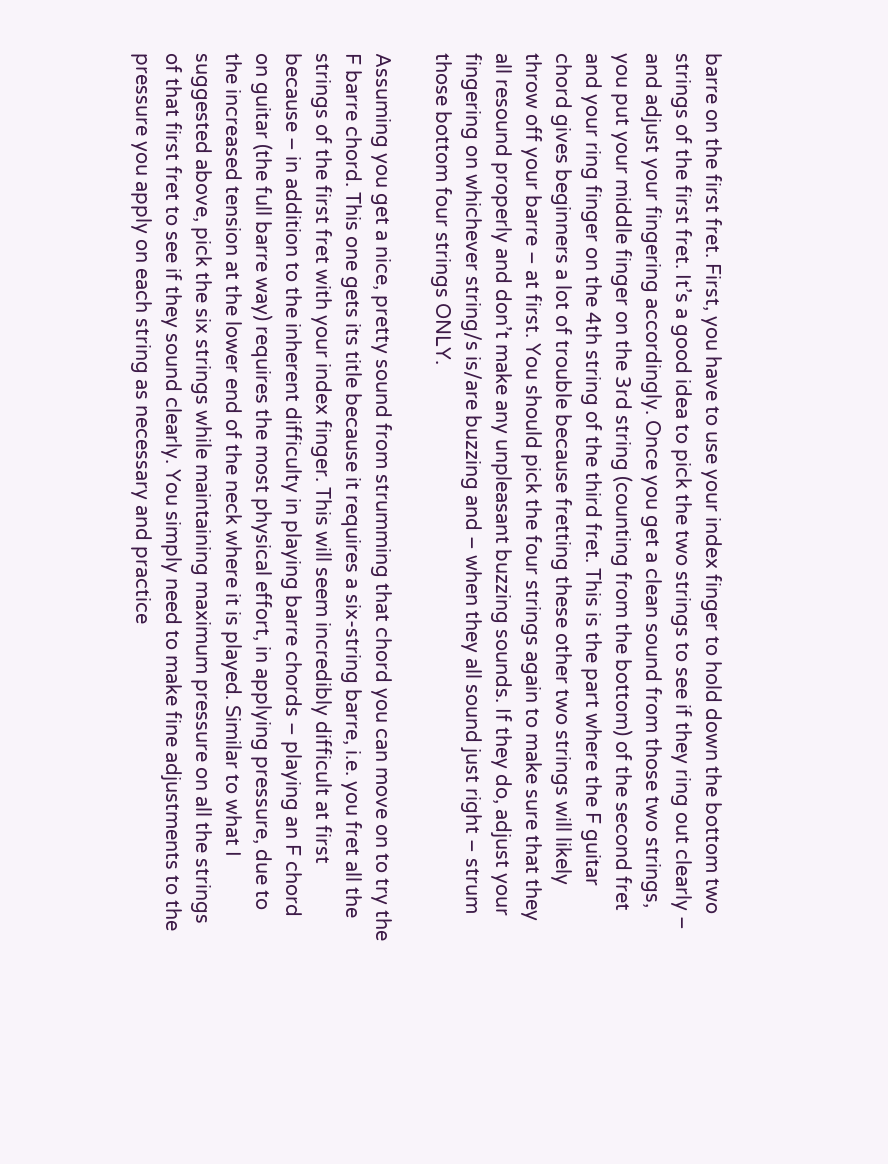barre on the first fret. First, you have to use your index finger to hold down the bottom two strings of the first fret. It’s a good idea to pick the two strings to see if they ring out clearly – and adjust your fingering accordingly. Once you get a clean sound from those two strings, you put your middle finger on the 3rd string (counting from the bottom) of the second fret and your ring finger on the 4th string of the third fret. This is the part where the F guitar chord gives beginners a lot of trouble because fretting these other two strings will likely throw off your barre – at first. You should pick the four strings again to make sure that they all resound properly and don’t make any unpleasant buzzing sounds. If they do, adjust your fingering on whichever string/s is/are buzzing and – when they all sound just right – strum those bottom four strings ONLY.

Assuming you get a nice, pretty sound from strumming that chord you can move on to try the F barre chord. This one gets its title because it requires a six-string barre, i.e. you fret all the strings of the first fret with your index finger. This will seem incredibly difficult at first because – in addition to the inherent difficulty in playing barre chords – playing an F chord on guitar (the full barre way) requires the most physical effort, in applying pressure, due to the increased tension at the lower end of the neck where it is played. Similar to what I suggested above, pick the six strings while maintaining maximum pressure on all the strings of that first fret to see if they sound clearly. You simply need to make fine adjustments to the pressure you apply on each string as necessary and practice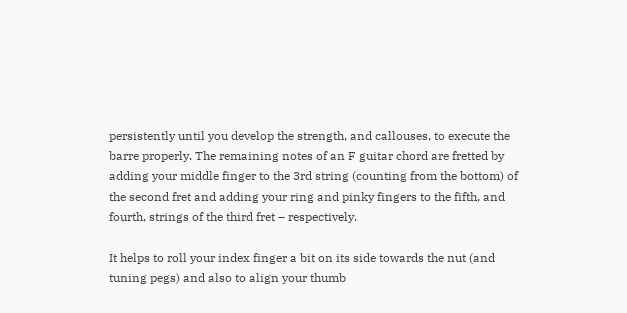persistently until you develop the strength, and callouses, to execute the barre properly. The remaining notes of an F guitar chord are fretted by adding your middle finger to the 3rd string (counting from the bottom) of the second fret and adding your ring and pinky fingers to the fifth, and fourth, strings of the third fret – respectively.

It helps to roll your index finger a bit on its side towards the nut (and tuning pegs) and also to align your thumb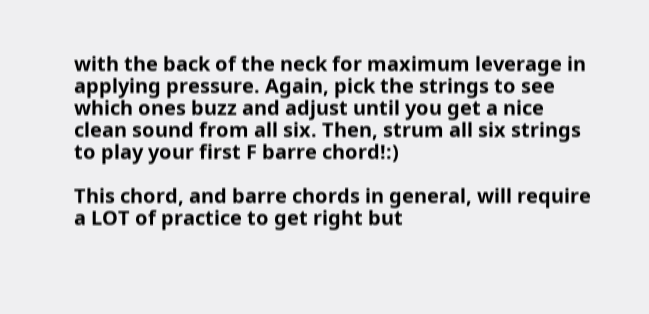with the back of the neck for maximum leverage in applying pressure. Again, pick the strings to see which ones buzz and adjust until you get a nice clean sound from all six. Then, strum all six strings to play your first F barre chord!:)

This chord, and barre chords in general, will require a LOT of practice to get right but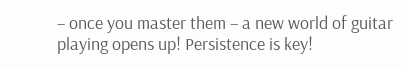– once you master them – a new world of guitar playing opens up! Persistence is key!